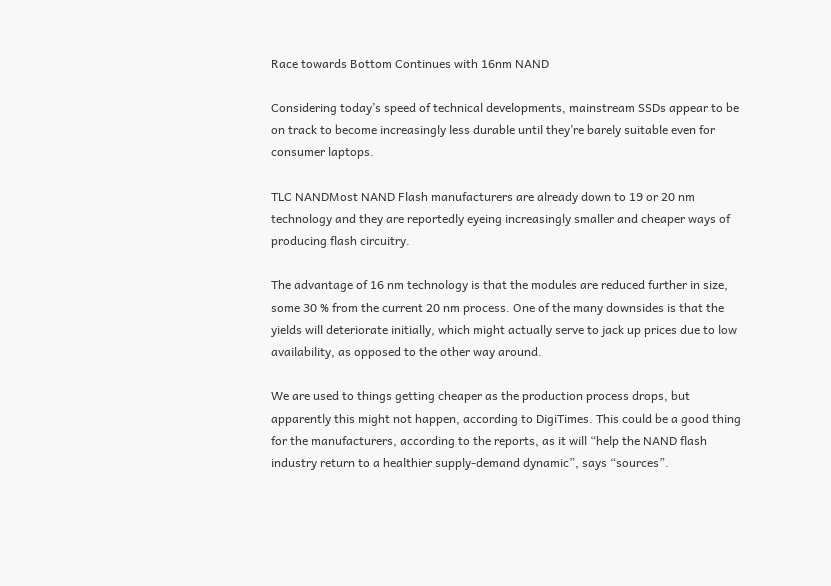Race towards Bottom Continues with 16nm NAND

Considering today’s speed of technical developments, mainstream SSDs appear to be on track to become increasingly less durable until they’re barely suitable even for consumer laptops.

TLC NANDMost NAND Flash manufacturers are already down to 19 or 20 nm technology and they are reportedly eyeing increasingly smaller and cheaper ways of producing flash circuitry.

The advantage of 16 nm technology is that the modules are reduced further in size, some 30 % from the current 20 nm process. One of the many downsides is that the yields will deteriorate initially, which might actually serve to jack up prices due to low availability, as opposed to the other way around.

We are used to things getting cheaper as the production process drops, but apparently this might not happen, according to DigiTimes. This could be a good thing for the manufacturers, according to the reports, as it will “help the NAND flash industry return to a healthier supply-demand dynamic”, says “sources”.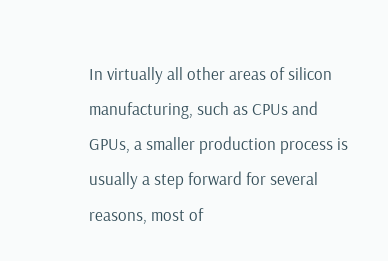In virtually all other areas of silicon manufacturing, such as CPUs and GPUs, a smaller production process is usually a step forward for several reasons, most of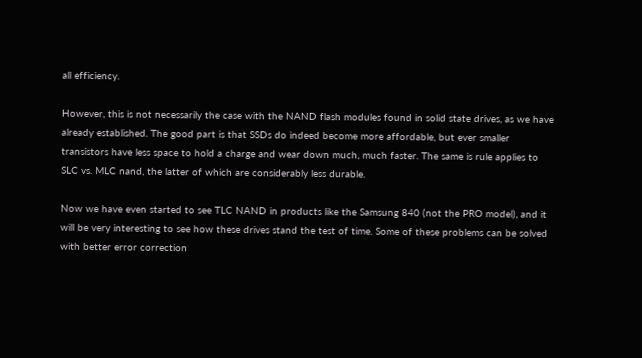all efficiency.

However, this is not necessarily the case with the NAND flash modules found in solid state drives, as we have already established. The good part is that SSDs do indeed become more affordable, but ever smaller transistors have less space to hold a charge and wear down much, much faster. The same is rule applies to SLC vs. MLC nand, the latter of which are considerably less durable.

Now we have even started to see TLC NAND in products like the Samsung 840 (not the PRO model), and it will be very interesting to see how these drives stand the test of time. Some of these problems can be solved with better error correction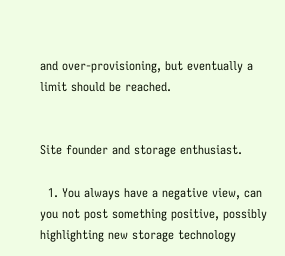and over-provisioning, but eventually a limit should be reached.


Site founder and storage enthusiast.

  1. You always have a negative view, can you not post something positive, possibly highlighting new storage technology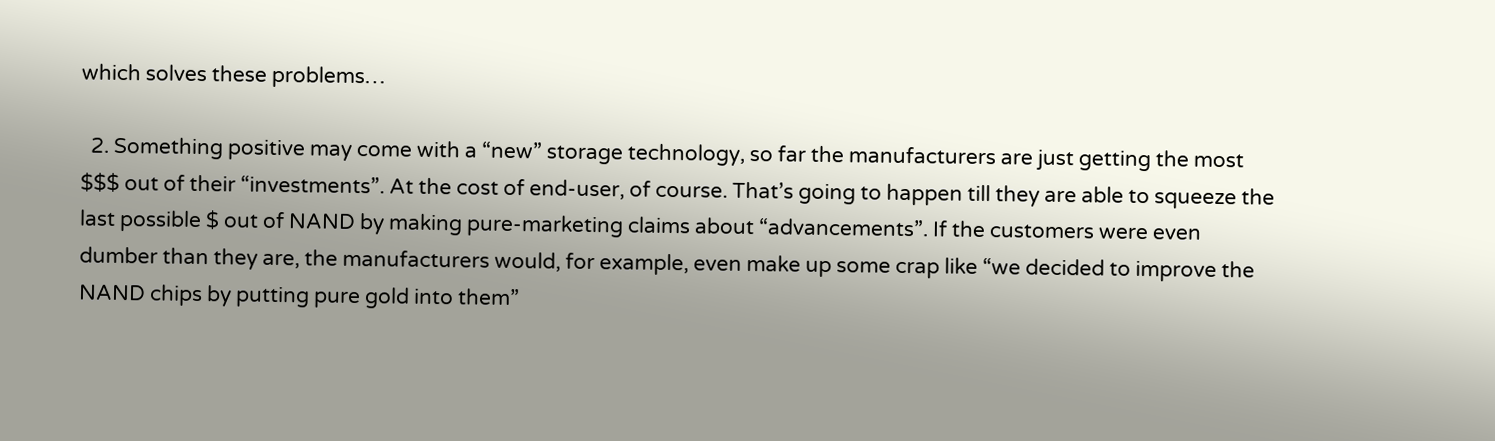which solves these problems…

  2. Something positive may come with a “new” storage technology, so far the manufacturers are just getting the most $$$ out of their “investments”. At the cost of end-user, of course. That’s going to happen till they are able to squeeze the last possible $ out of NAND by making pure-marketing claims about “advancements”. If the customers were even dumber than they are, the manufacturers would, for example, even make up some crap like “we decided to improve the NAND chips by putting pure gold into them”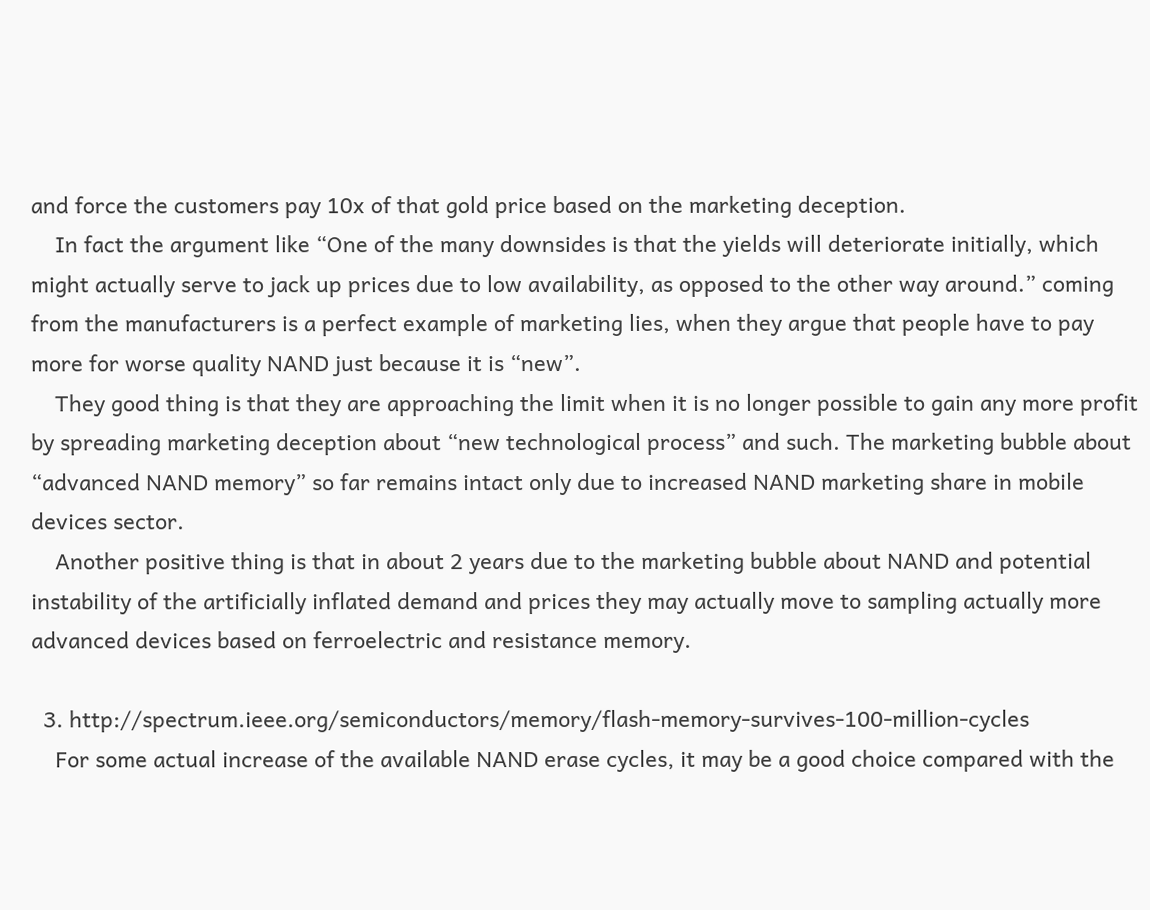and force the customers pay 10x of that gold price based on the marketing deception.
    In fact the argument like “One of the many downsides is that the yields will deteriorate initially, which might actually serve to jack up prices due to low availability, as opposed to the other way around.” coming from the manufacturers is a perfect example of marketing lies, when they argue that people have to pay more for worse quality NAND just because it is “new”.
    They good thing is that they are approaching the limit when it is no longer possible to gain any more profit by spreading marketing deception about “new technological process” and such. The marketing bubble about “advanced NAND memory” so far remains intact only due to increased NAND marketing share in mobile devices sector.
    Another positive thing is that in about 2 years due to the marketing bubble about NAND and potential instability of the artificially inflated demand and prices they may actually move to sampling actually more advanced devices based on ferroelectric and resistance memory.

  3. http://spectrum.ieee.org/semiconductors/memory/flash-memory-survives-100-million-cycles
    For some actual increase of the available NAND erase cycles, it may be a good choice compared with the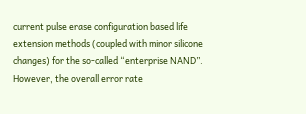current pulse erase configuration based life extension methods (coupled with minor silicone changes) for the so-called “enterprise NAND”. However, the overall error rate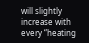will slightly increase with every “heating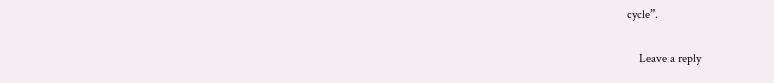cycle”.

    Leave a reply